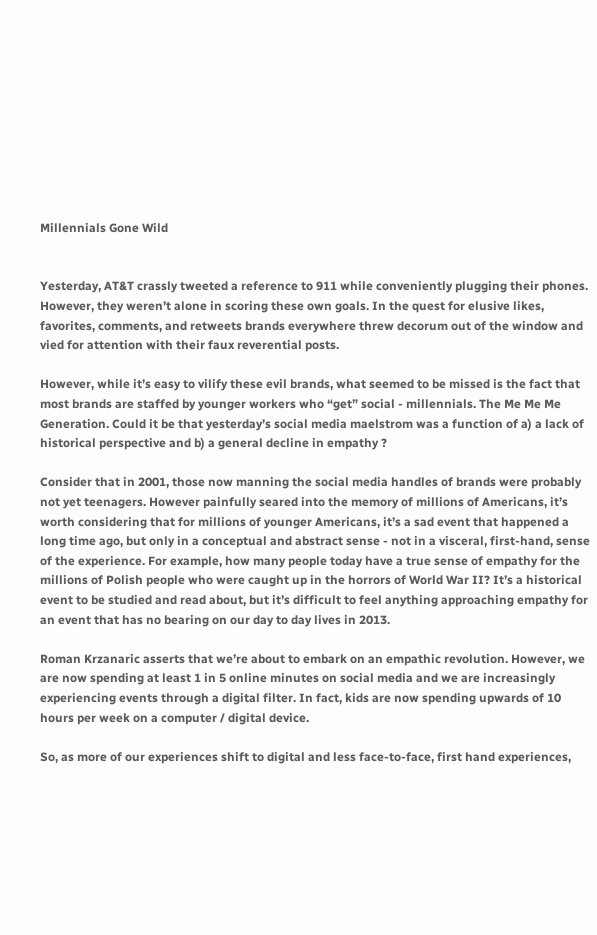Millennials Gone Wild


Yesterday, AT&T crassly tweeted a reference to 911 while conveniently plugging their phones. However, they weren’t alone in scoring these own goals. In the quest for elusive likes, favorites, comments, and retweets brands everywhere threw decorum out of the window and vied for attention with their faux reverential posts.

However, while it’s easy to vilify these evil brands, what seemed to be missed is the fact that most brands are staffed by younger workers who “get” social - millennials. The Me Me Me Generation. Could it be that yesterday’s social media maelstrom was a function of a) a lack of historical perspective and b) a general decline in empathy ?

Consider that in 2001, those now manning the social media handles of brands were probably not yet teenagers. However painfully seared into the memory of millions of Americans, it’s worth considering that for millions of younger Americans, it’s a sad event that happened a long time ago, but only in a conceptual and abstract sense - not in a visceral, first-hand, sense of the experience. For example, how many people today have a true sense of empathy for the millions of Polish people who were caught up in the horrors of World War II? It’s a historical event to be studied and read about, but it’s difficult to feel anything approaching empathy for an event that has no bearing on our day to day lives in 2013.

Roman Krzanaric asserts that we’re about to embark on an empathic revolution. However, we are now spending at least 1 in 5 online minutes on social media and we are increasingly experiencing events through a digital filter. In fact, kids are now spending upwards of 10 hours per week on a computer / digital device.

So, as more of our experiences shift to digital and less face-to-face, first hand experiences,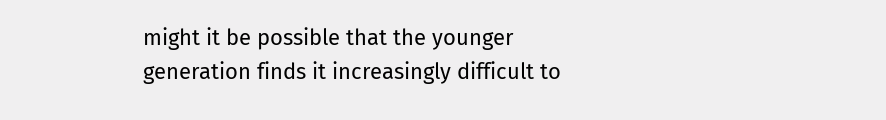might it be possible that the younger generation finds it increasingly difficult to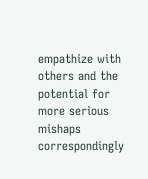empathize with others and the potential for more serious mishaps correspondingly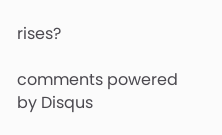rises?

comments powered by Disqus